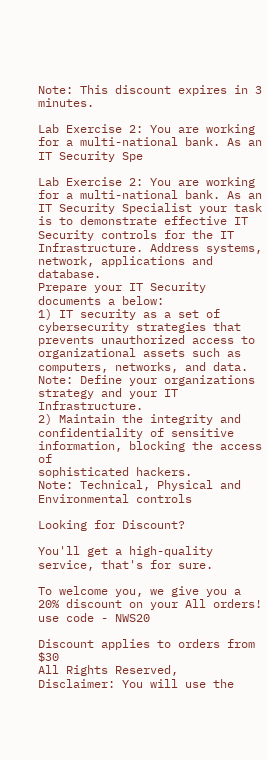Note: This discount expires in 3 minutes.

Lab Exercise 2: You are working for a multi-national bank. As an IT Security Spe

Lab Exercise 2: You are working for a multi-national bank. As an IT Security Specialist your task
is to demonstrate effective IT Security controls for the IT Infrastructure. Address systems,
network, applications and database.
Prepare your IT Security documents a below:
1) IT security as a set of cybersecurity strategies that prevents unauthorized access to
organizational assets such as computers, networks, and data.
Note: Define your organizations strategy and your IT Infrastructure.
2) Maintain the integrity and confidentiality of sensitive information, blocking the access of
sophisticated hackers.
Note: Technical, Physical and Environmental controls

Looking for Discount?

You'll get a high-quality service, that's for sure.

To welcome you, we give you a 20% discount on your All orders! use code - NWS20

Discount applies to orders from $30
All Rights Reserved,
Disclaimer: You will use the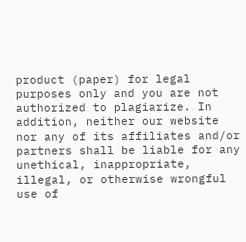product (paper) for legal purposes only and you are not authorized to plagiarize. In addition, neither our website nor any of its affiliates and/or partners shall be liable for any unethical, inappropriate, illegal, or otherwise wrongful use of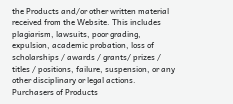the Products and/or other written material received from the Website. This includes plagiarism, lawsuits, poor grading, expulsion, academic probation, loss of scholarships / awards / grants/ prizes / titles / positions, failure, suspension, or any other disciplinary or legal actions. Purchasers of Products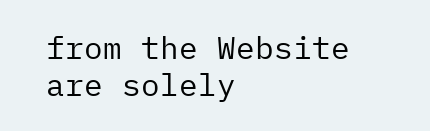from the Website are solely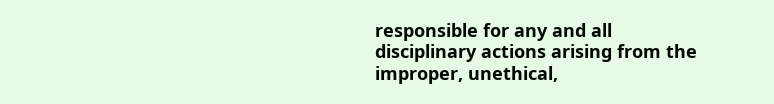responsible for any and all disciplinary actions arising from the improper, unethical,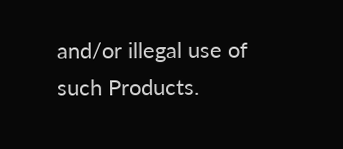and/or illegal use of such Products.